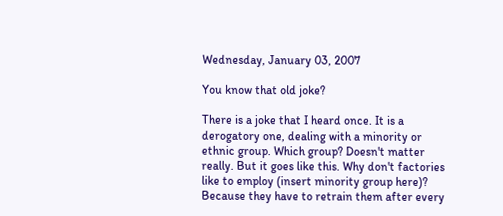Wednesday, January 03, 2007

You know that old joke?

There is a joke that I heard once. It is a derogatory one, dealing with a minority or ethnic group. Which group? Doesn't matter really. But it goes like this. Why don't factories like to employ (insert minority group here)? Because they have to retrain them after every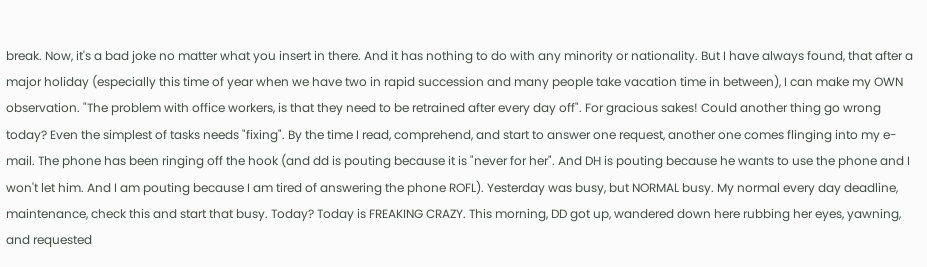break. Now, it's a bad joke no matter what you insert in there. And it has nothing to do with any minority or nationality. But I have always found, that after a major holiday (especially this time of year when we have two in rapid succession and many people take vacation time in between), I can make my OWN observation. "The problem with office workers, is that they need to be retrained after every day off". For gracious sakes! Could another thing go wrong today? Even the simplest of tasks needs "fixing". By the time I read, comprehend, and start to answer one request, another one comes flinging into my e-mail. The phone has been ringing off the hook (and dd is pouting because it is "never for her". And DH is pouting because he wants to use the phone and I won't let him. And I am pouting because I am tired of answering the phone ROFL). Yesterday was busy, but NORMAL busy. My normal every day deadline, maintenance, check this and start that busy. Today? Today is FREAKING CRAZY. This morning, DD got up, wandered down here rubbing her eyes, yawning, and requested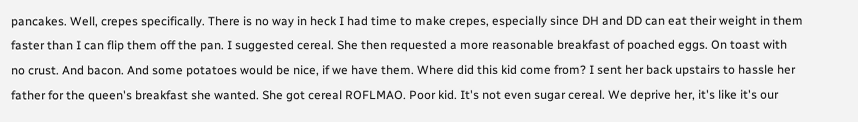pancakes. Well, crepes specifically. There is no way in heck I had time to make crepes, especially since DH and DD can eat their weight in them faster than I can flip them off the pan. I suggested cereal. She then requested a more reasonable breakfast of poached eggs. On toast with no crust. And bacon. And some potatoes would be nice, if we have them. Where did this kid come from? I sent her back upstairs to hassle her father for the queen's breakfast she wanted. She got cereal ROFLMAO. Poor kid. It's not even sugar cereal. We deprive her, it's like it's our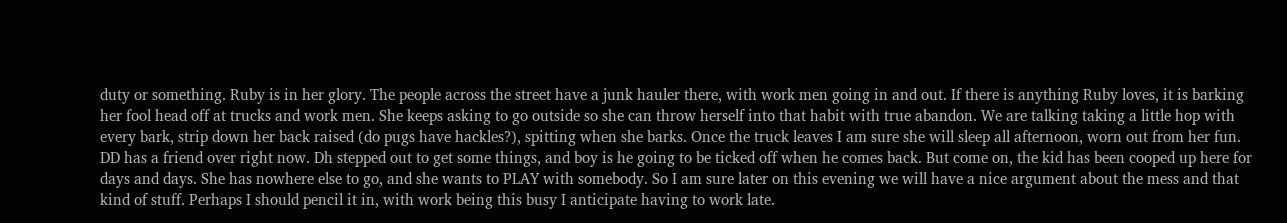duty or something. Ruby is in her glory. The people across the street have a junk hauler there, with work men going in and out. If there is anything Ruby loves, it is barking her fool head off at trucks and work men. She keeps asking to go outside so she can throw herself into that habit with true abandon. We are talking taking a little hop with every bark, strip down her back raised (do pugs have hackles?), spitting when she barks. Once the truck leaves I am sure she will sleep all afternoon, worn out from her fun. DD has a friend over right now. Dh stepped out to get some things, and boy is he going to be ticked off when he comes back. But come on, the kid has been cooped up here for days and days. She has nowhere else to go, and she wants to PLAY with somebody. So I am sure later on this evening we will have a nice argument about the mess and that kind of stuff. Perhaps I should pencil it in, with work being this busy I anticipate having to work late.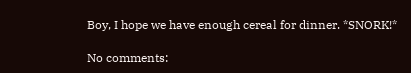Boy, I hope we have enough cereal for dinner. *SNORK!*

No comments: